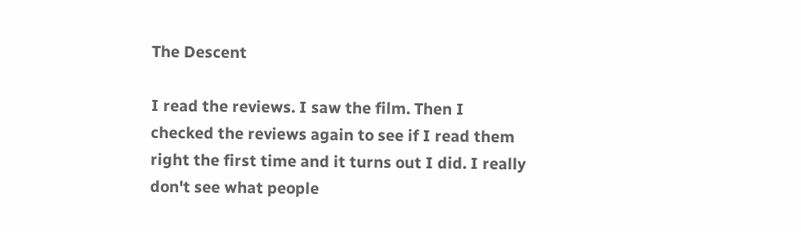The Descent

I read the reviews. I saw the film. Then I checked the reviews again to see if I read them right the first time and it turns out I did. I really don't see what people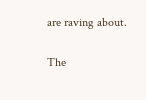are raving about.

The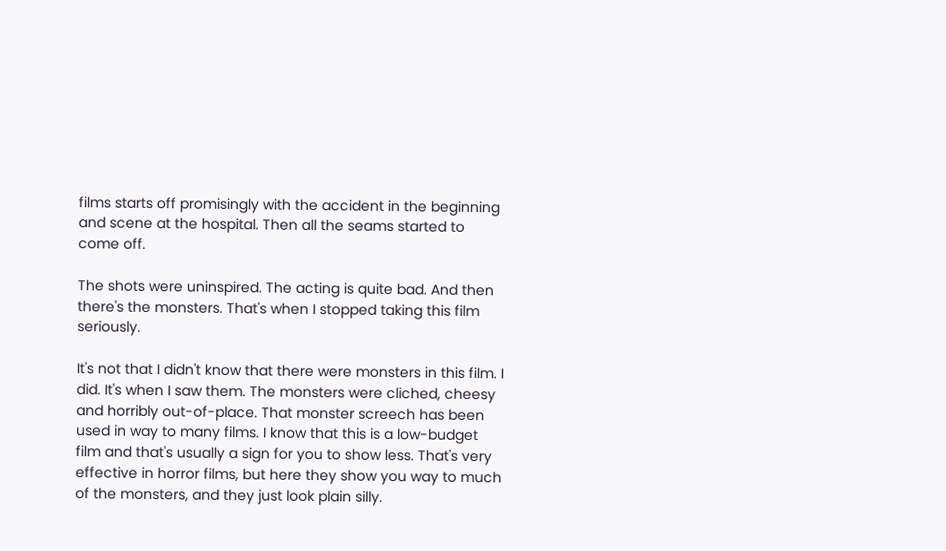films starts off promisingly with the accident in the beginning and scene at the hospital. Then all the seams started to come off.

The shots were uninspired. The acting is quite bad. And then there's the monsters. That's when I stopped taking this film seriously.

It's not that I didn't know that there were monsters in this film. I did. It's when I saw them. The monsters were cliched, cheesy and horribly out-of-place. That monster screech has been used in way to many films. I know that this is a low-budget film and that's usually a sign for you to show less. That's very effective in horror films, but here they show you way to much of the monsters, and they just look plain silly.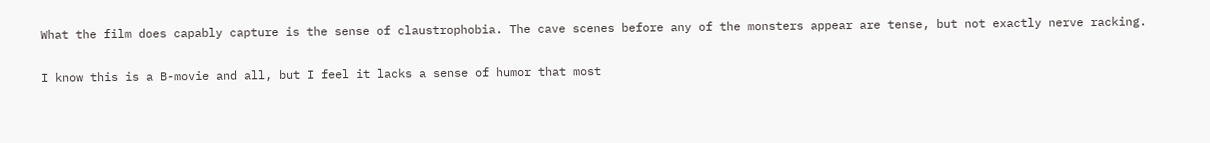What the film does capably capture is the sense of claustrophobia. The cave scenes before any of the monsters appear are tense, but not exactly nerve racking.

I know this is a B-movie and all, but I feel it lacks a sense of humor that most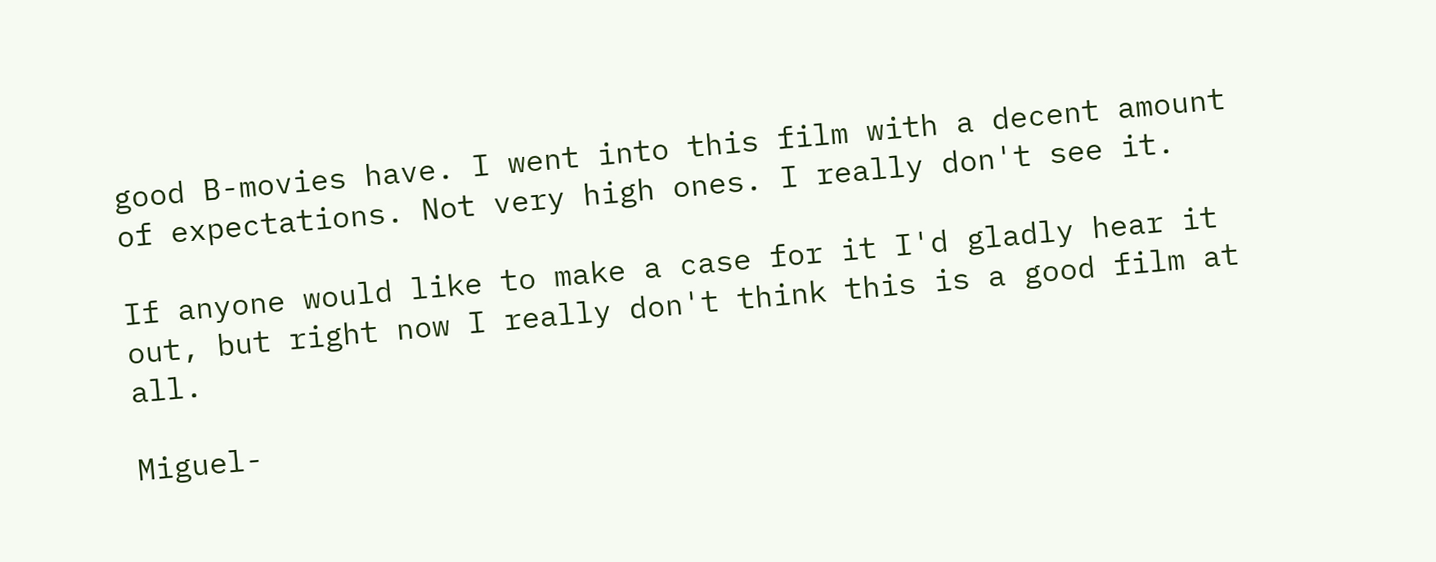good B-movies have. I went into this film with a decent amount of expectations. Not very high ones. I really don't see it.

If anyone would like to make a case for it I'd gladly hear it out, but right now I really don't think this is a good film at all.

Miguel-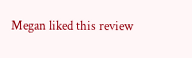Megan liked this review